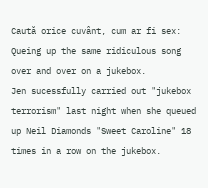Caută orice cuvânt, cum ar fi sex:
Queing up the same ridiculous song over and over on a jukebox.
Jen sucessfully carried out "jukebox terrorism" last night when she queued up Neil Diamonds "Sweet Caroline" 18 times in a row on the jukebox.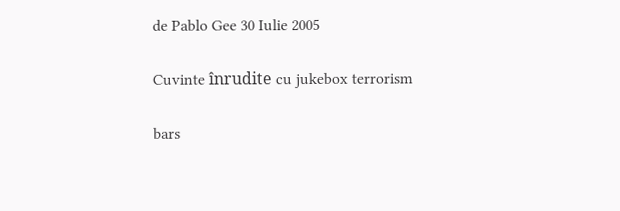de Pablo Gee 30 Iulie 2005

Cuvinte înrudite cu jukebox terrorism

bars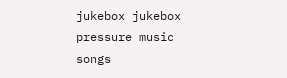jukebox jukebox pressure music songs